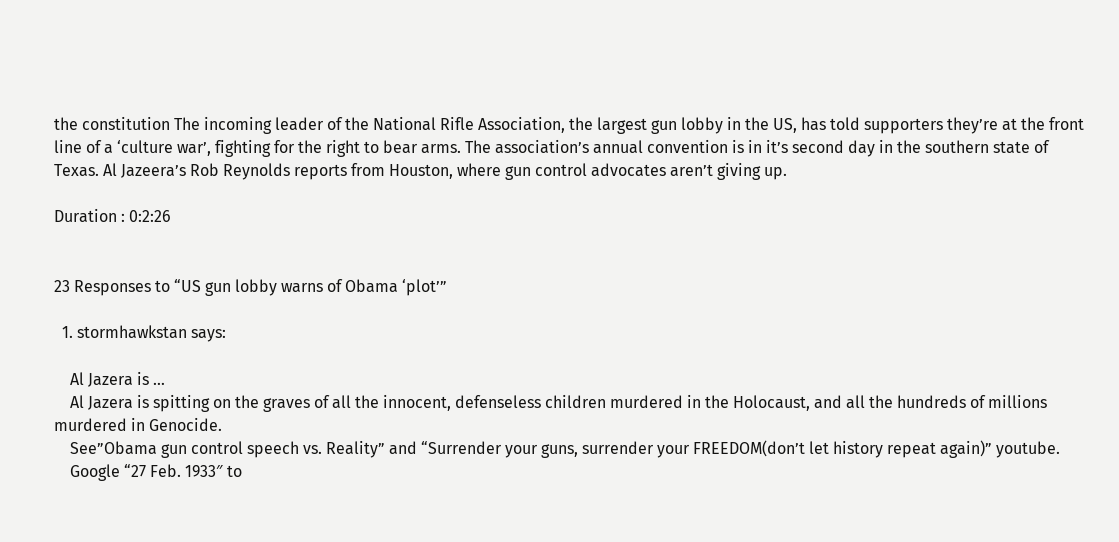the constitution The incoming leader of the National Rifle Association, the largest gun lobby in the US, has told supporters they’re at the front line of a ‘culture war’, fighting for the right to bear arms. The association’s annual convention is in it’s second day in the southern state of Texas. Al Jazeera’s Rob Reynolds reports from Houston, where gun control advocates aren’t giving up.

Duration : 0:2:26


23 Responses to “US gun lobby warns of Obama ‘plot’”

  1. stormhawkstan says:

    Al Jazera is …
    Al Jazera is spitting on the graves of all the innocent, defenseless children murdered in the Holocaust, and all the hundreds of millions murdered in Genocide.
    See”Obama gun control speech vs. Reality” and “Surrender your guns, surrender your FREEDOM(don’t let history repeat again)” youtube.
    Google “27 Feb. 1933″ to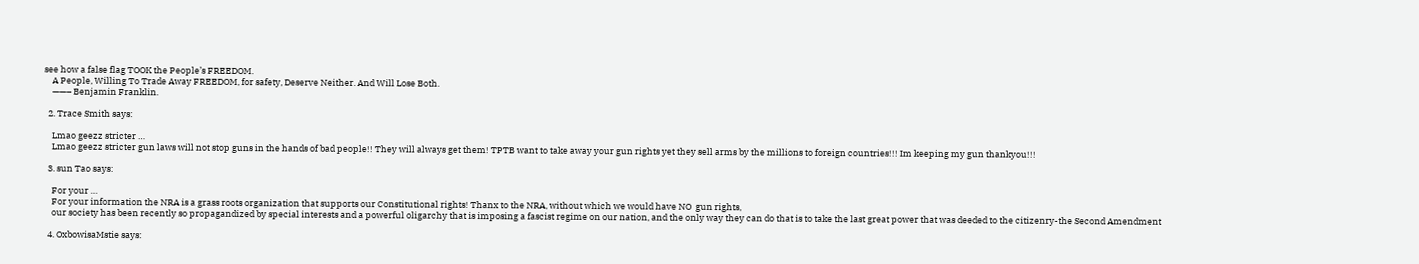see how a false flag TOOK the People’s FREEDOM.
    A People, Willing To Trade Away FREEDOM, for safety, Deserve Neither. And Will Lose Both.
    ——– Benjamin Franklin.

  2. Trace Smith says:

    Lmao geezz stricter …
    Lmao geezz stricter gun laws will not stop guns in the hands of bad people!! They will always get them! TPTB want to take away your gun rights yet they sell arms by the millions to foreign countries!!! Im keeping my gun thankyou!!!

  3. sun Tao says:

    For your …
    For your information the NRA is a grass roots organization that supports our Constitutional rights! Thanx to the NRA, without which we would have NO  gun rights,
    our society has been recently so propagandized by special interests and a powerful oligarchy that is imposing a fascist regime on our nation, and the only way they can do that is to take the last great power that was deeded to the citizenry-the Second Amendment

  4. OxbowisaMstie says: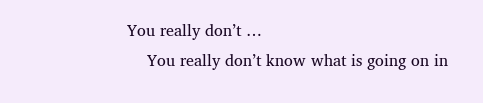You really don’t …
    You really don’t know what is going on in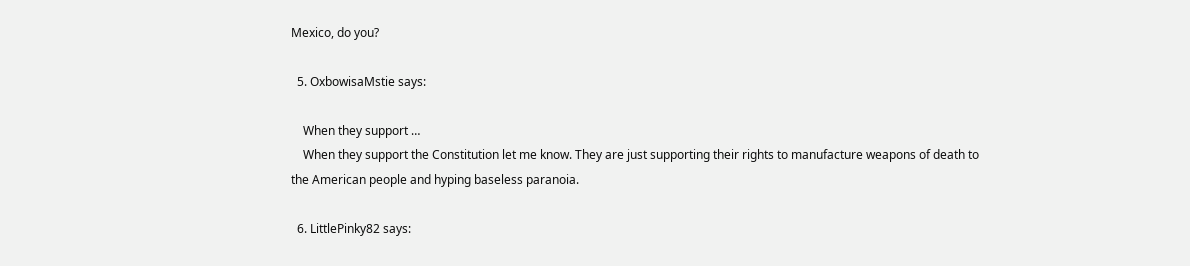Mexico, do you?

  5. OxbowisaMstie says:

    When they support …
    When they support the Constitution let me know. They are just supporting their rights to manufacture weapons of death to the American people and hyping baseless paranoia.

  6. LittlePinky82 says: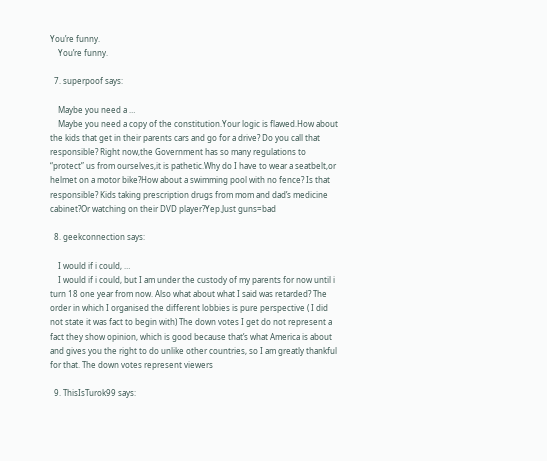You’re funny.
    You’re funny.

  7. superpoof says:

    Maybe you need a …
    Maybe you need a copy of the constitution.Your logic is flawed.How about the kids that get in their parents cars and go for a drive? Do you call that responsible? Right now,the Government has so many regulations to “protect” us from ourselves,it is pathetic.Why do I have to wear a seatbelt,or helmet on a motor bike?How about a swimming pool with no fence? Is that responsible? Kids taking prescription drugs from mom and dad’s medicine cabinet?Or watching on their DVD player?Yep.Just guns=bad

  8. geekconnection says:

    I would if i could, …
    I would if i could, but I am under the custody of my parents for now until i turn 18 one year from now. Also what about what I said was retarded? The order in which I organised the different lobbies is pure perspective ( I did not state it was fact to begin with) The down votes I get do not represent a fact they show opinion, which is good because that’s what America is about and gives you the right to do unlike other countries, so I am greatly thankful for that. The down votes represent viewers

  9. ThisIsTurok99 says: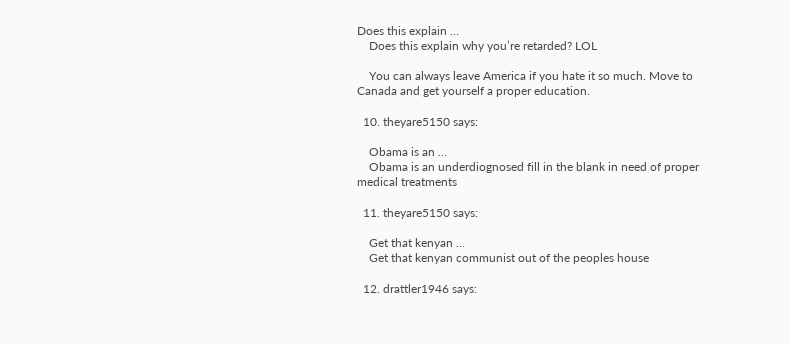Does this explain …
    Does this explain why you’re retarded? LOL

    You can always leave America if you hate it so much. Move to Canada and get yourself a proper education.

  10. theyare5150 says:

    Obama is an …
    Obama is an underdiognosed fill in the blank in need of proper medical treatments

  11. theyare5150 says:

    Get that kenyan …
    Get that kenyan communist out of the peoples house

  12. drattler1946 says: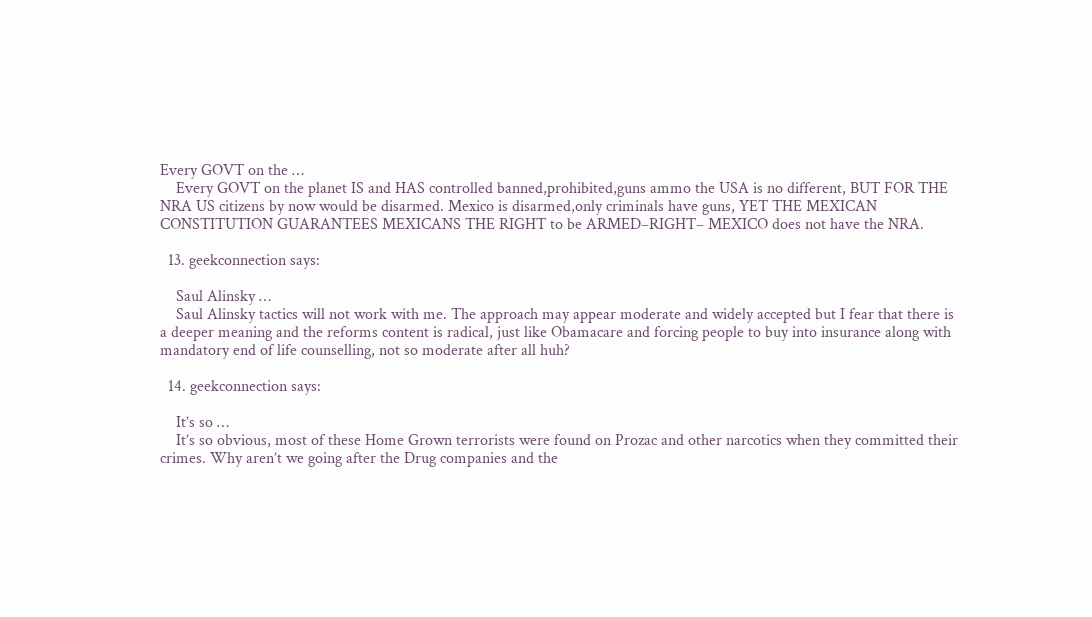Every GOVT on the …
    Every GOVT on the planet IS and HAS controlled banned,prohibited,guns ammo the USA is no different, BUT FOR THE NRA US citizens by now would be disarmed. Mexico is disarmed,only criminals have guns, YET THE MEXICAN CONSTITUTION GUARANTEES MEXICANS THE RIGHT to be ARMED–RIGHT– MEXICO does not have the NRA.

  13. geekconnection says:

    Saul Alinsky …
    Saul Alinsky tactics will not work with me. The approach may appear moderate and widely accepted but I fear that there is a deeper meaning and the reforms content is radical, just like Obamacare and forcing people to buy into insurance along with mandatory end of life counselling, not so moderate after all huh?

  14. geekconnection says:

    It’s so …
    It’s so obvious, most of these Home Grown terrorists were found on Prozac and other narcotics when they committed their crimes. Why aren’t we going after the Drug companies and the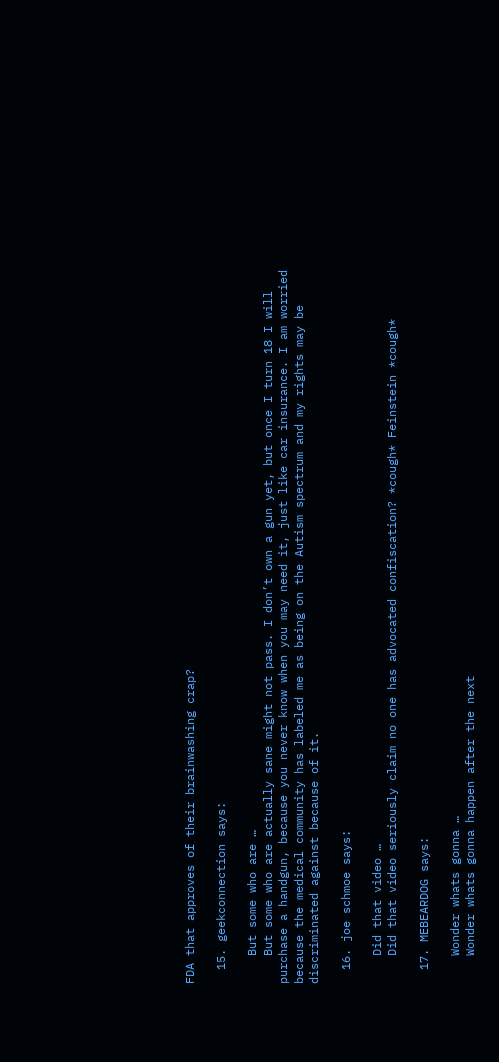FDA that approves of their brainwashing crap?

  15. geekconnection says:

    But some who are …
    But some who are actually sane might not pass. I don’t own a gun yet, but once I turn 18 I will purchase a handgun, because you never know when you may need it, just like car insurance. I am worried because the medical community has labeled me as being on the Autism spectrum and my rights may be discriminated against because of it.

  16. joe schmoe says:

    Did that video …
    Did that video seriously claim no one has advocated confiscation? *cough* Feinstein *cough*

  17. MEBEARDOG says:

    Wonder whats gonna …
    Wonder whats gonna happen after the next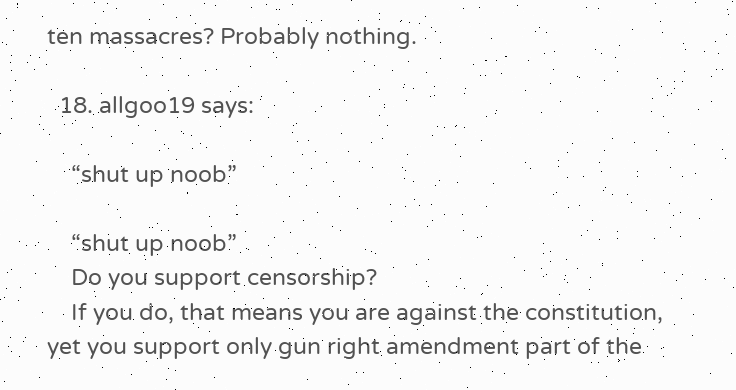ten massacres? Probably nothing.

  18. allgoo19 says:

    “shut up noob”

    “shut up noob”
    Do you support censorship?
    If you do, that means you are against the constitution, yet you support only gun right amendment part of the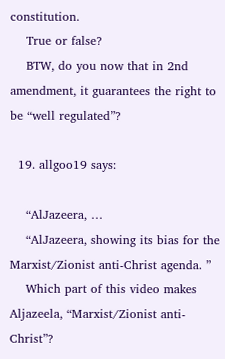constitution.
    True or false?
    BTW, do you now that in 2nd amendment, it guarantees the right to be “well regulated”?

  19. allgoo19 says:

    “AlJazeera, …
    “AlJazeera, showing its bias for the Marxist/Zionist anti-Christ agenda. ”
    Which part of this video makes Aljazeela, “Marxist/Zionist anti-Christ”?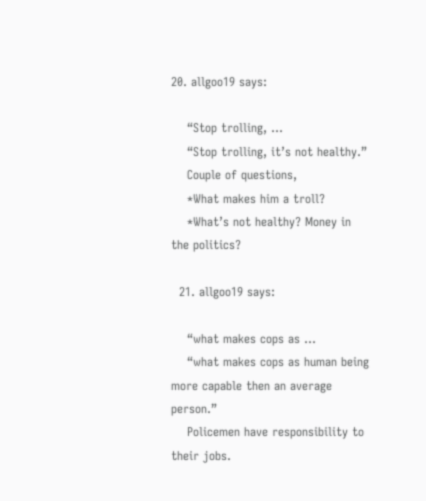20. allgoo19 says:

    “Stop trolling, …
    “Stop trolling, it’s not healthy.”
    Couple of questions,
    *What makes him a troll?
    *What’s not healthy? Money in the politics?

  21. allgoo19 says:

    “what makes cops as …
    “what makes cops as human being more capable then an average person.”
    Policemen have responsibility to their jobs.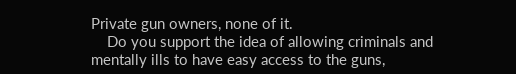Private gun owners, none of it.
    Do you support the idea of allowing criminals and mentally ills to have easy access to the guns,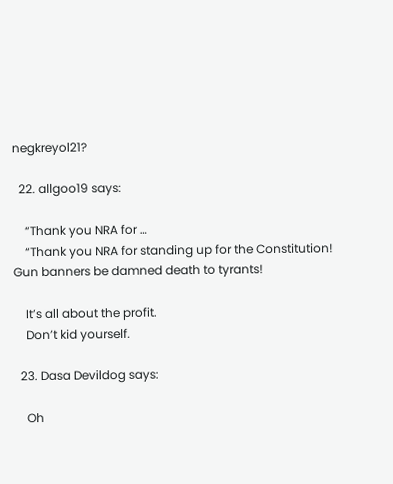negkreyol21?

  22. allgoo19 says:

    “Thank you NRA for …
    “Thank you NRA for standing up for the Constitution! Gun banners be damned death to tyrants!

    It’s all about the profit.
    Don’t kid yourself.

  23. Dasa Devildog says:

    Oh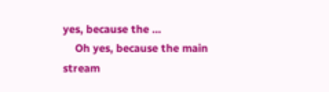yes, because the …
    Oh yes, because the main stream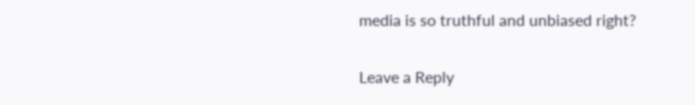media is so truthful and unbiased right?

Leave a Reply